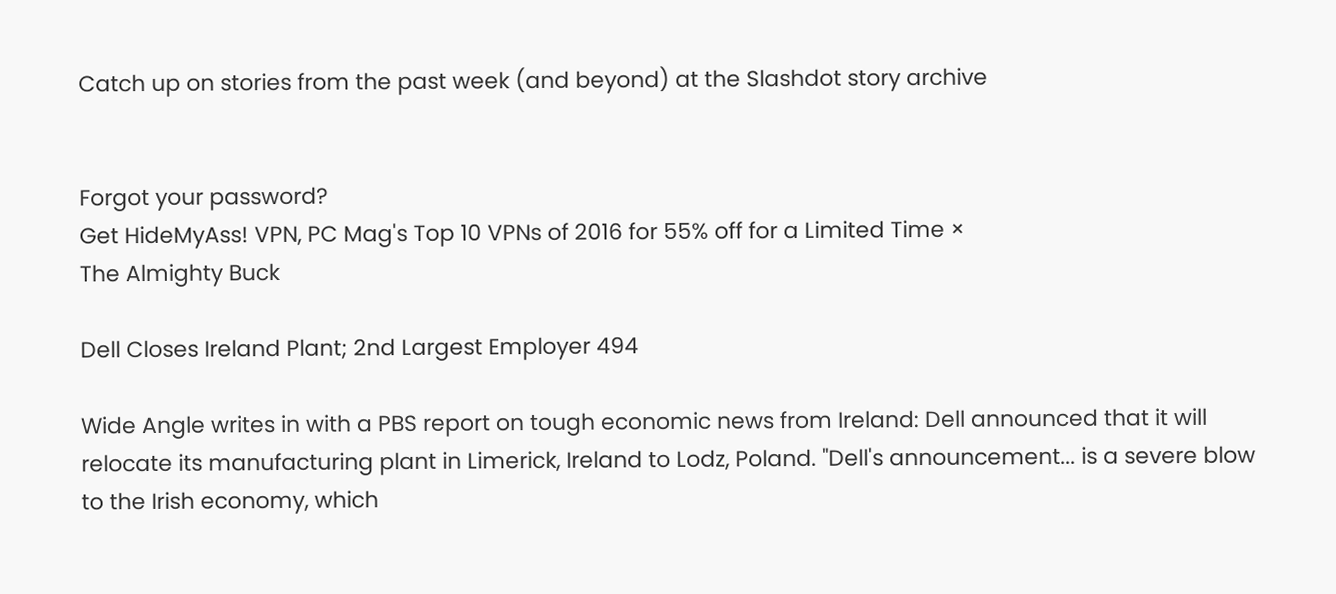Catch up on stories from the past week (and beyond) at the Slashdot story archive


Forgot your password?
Get HideMyAss! VPN, PC Mag's Top 10 VPNs of 2016 for 55% off for a Limited Time ×
The Almighty Buck

Dell Closes Ireland Plant; 2nd Largest Employer 494

Wide Angle writes in with a PBS report on tough economic news from Ireland: Dell announced that it will relocate its manufacturing plant in Limerick, Ireland to Lodz, Poland. "Dell's announcement... is a severe blow to the Irish economy, which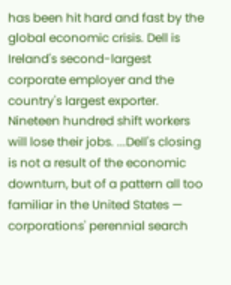has been hit hard and fast by the global economic crisis. Dell is Ireland's second-largest corporate employer and the country's largest exporter. Nineteen hundred shift workers will lose their jobs. ...Dell's closing is not a result of the economic downturn, but of a pattern all too familiar in the United States — corporations' perennial search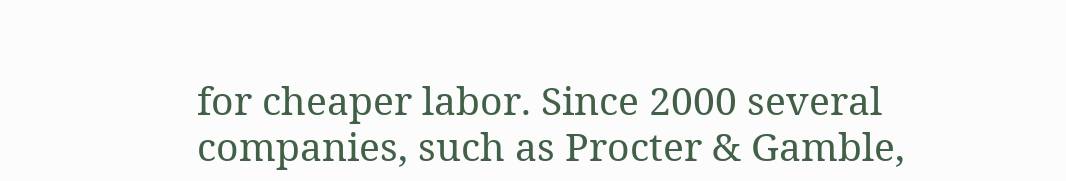for cheaper labor. Since 2000 several companies, such as Procter & Gamble,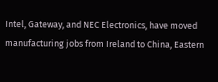Intel, Gateway, and NEC Electronics, have moved manufacturing jobs from Ireland to China, Eastern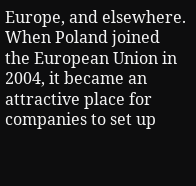Europe, and elsewhere. When Poland joined the European Union in 2004, it became an attractive place for companies to set up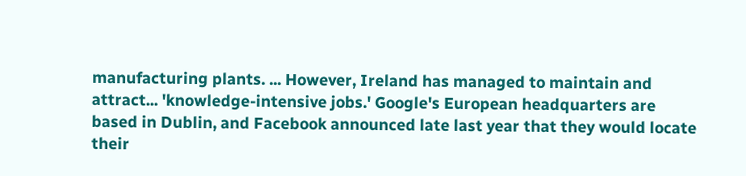manufacturing plants. ... However, Ireland has managed to maintain and attract... 'knowledge-intensive jobs.' Google's European headquarters are based in Dublin, and Facebook announced late last year that they would locate their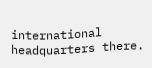international headquarters there.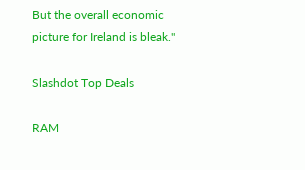But the overall economic picture for Ireland is bleak."

Slashdot Top Deals

RAM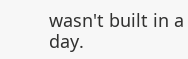wasn't built in a day.